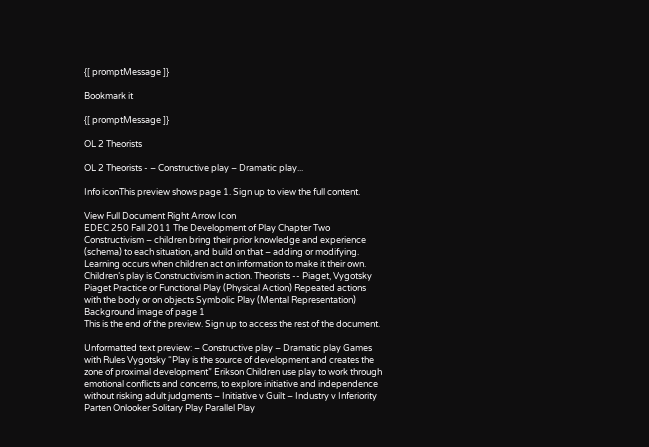{[ promptMessage ]}

Bookmark it

{[ promptMessage ]}

OL 2 Theorists

OL 2 Theorists - – Constructive play – Dramatic play...

Info iconThis preview shows page 1. Sign up to view the full content.

View Full Document Right Arrow Icon
EDEC 250 Fall 2011 The Development of Play Chapter Two Constructivism – children bring their prior knowledge and experience (schema) to each situation, and build on that – adding or modifying. Learning occurs when children act on information to make it their own. Children’s play is Constructivism in action. Theorists -- Piaget, Vygotsky Piaget Practice or Functional Play (Physical Action) Repeated actions with the body or on objects Symbolic Play (Mental Representation)
Background image of page 1
This is the end of the preview. Sign up to access the rest of the document.

Unformatted text preview: – Constructive play – Dramatic play Games with Rules Vygotsky “Play is the source of development and creates the zone of proximal development” Erikson Children use play to work through emotional conflicts and concerns, to explore initiative and independence without risking adult judgments – Initiative v Guilt – Industry v Inferiority Parten Onlooker Solitary Play Parallel Play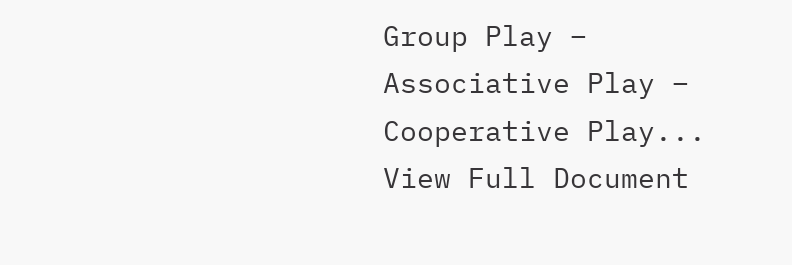Group Play – Associative Play – Cooperative Play...
View Full Document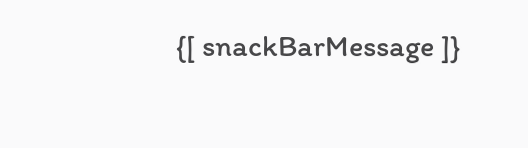{[ snackBarMessage ]}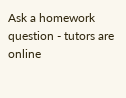Ask a homework question - tutors are online